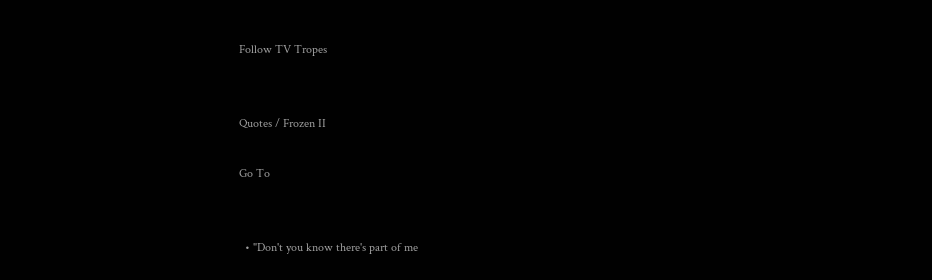Follow TV Tropes


Quotes / Frozen II

Go To


  • "Don't you know there's part of me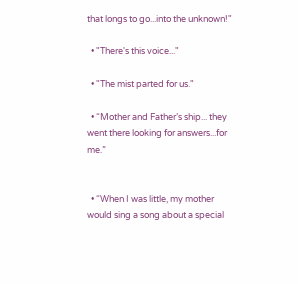that longs to go...into the unknown!"

  • "There's this voice..."

  • "The mist parted for us."

  • “Mother and Father’s ship... they went there looking for answers...for me.”


  • “When I was little, my mother would sing a song about a special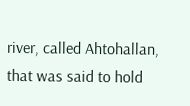river, called Ahtohallan, that was said to hold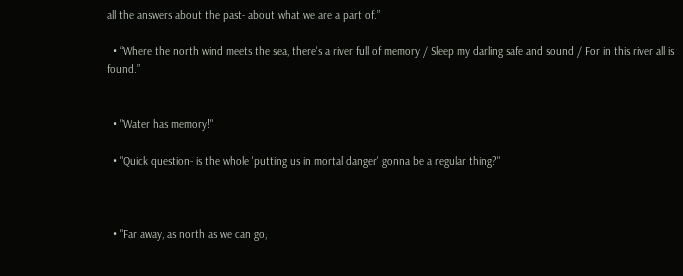all the answers about the past- about what we are a part of.”

  • “Where the north wind meets the sea, there's a river full of memory / Sleep my darling safe and sound / For in this river all is found.”


  • "Water has memory!"

  • "Quick question- is the whole 'putting us in mortal danger' gonna be a regular thing?"



  • "Far away, as north as we can go,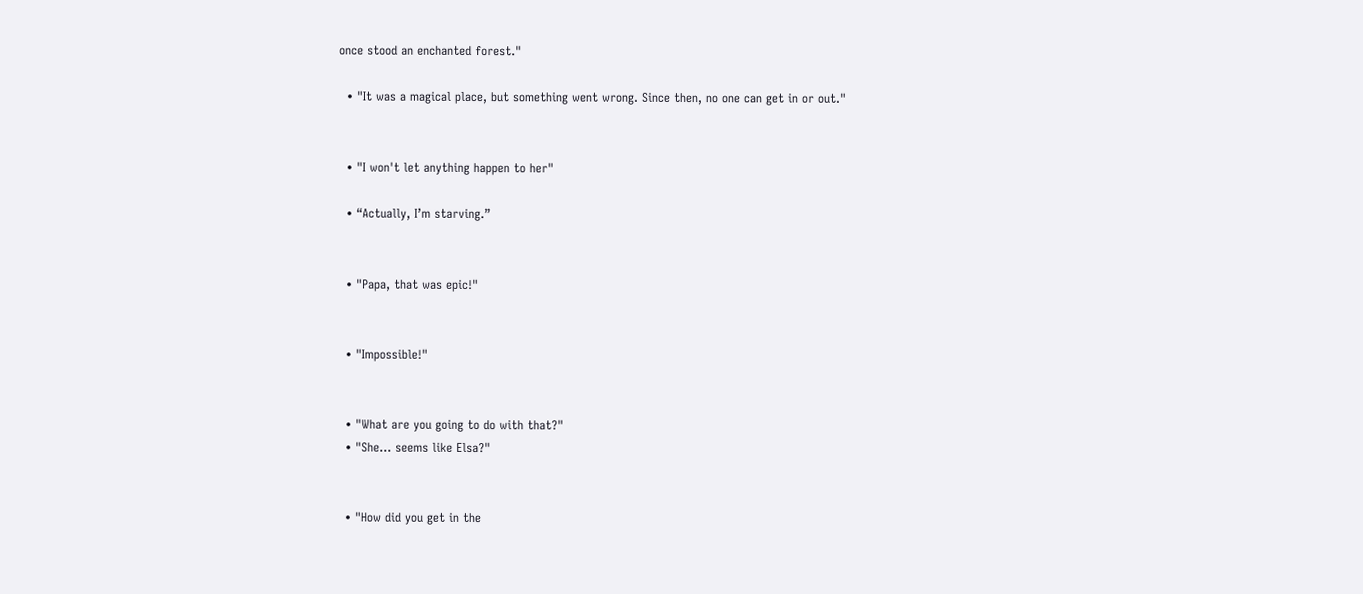once stood an enchanted forest."

  • "It was a magical place, but something went wrong. Since then, no one can get in or out."


  • "I won't let anything happen to her"

  • “Actually, I’m starving.”


  • "Papa, that was epic!"


  • "Impossible!"


  • "What are you going to do with that?"
  • "She... seems like Elsa?"


  • "How did you get in the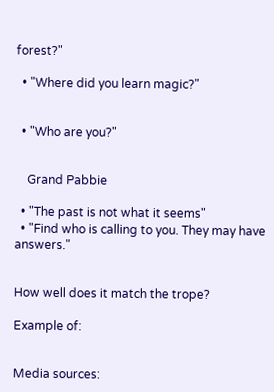forest?"

  • "Where did you learn magic?"


  • "Who are you?"


    Grand Pabbie

  • "The past is not what it seems"
  • "Find who is calling to you. They may have answers."


How well does it match the trope?

Example of:


Media sources: